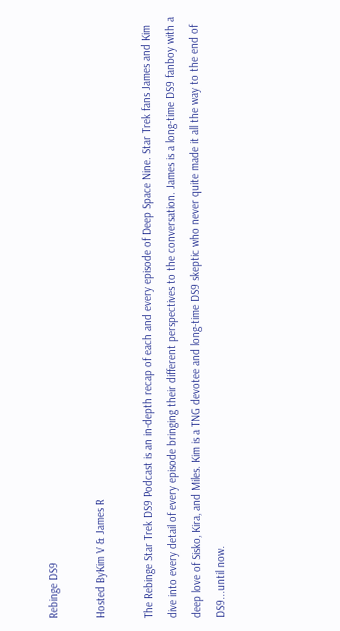Rebinge DS9

Hosted ByKim V & James R

The Rebinge Star Trek DS9 Podcast is an in-depth recap of each and every episode of Deep Space Nine. Star Trek fans James and Kim dive into every detail of every episode bringing their different perspectives to the conversation. James is a long-time DS9 fanboy with a deep love of Sisko, Kira, and Miles. Kim is a TNG devotee and long-time DS9 skeptic who never quite made it all the way to the end of DS9...until now.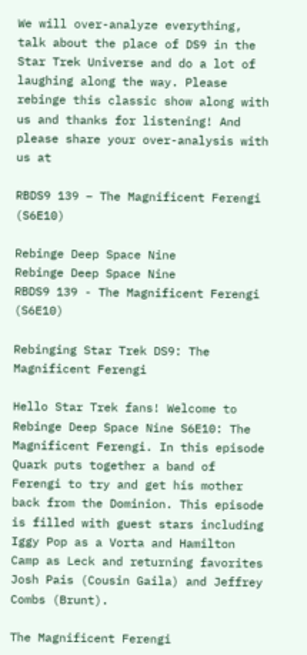We will over-analyze everything, talk about the place of DS9 in the Star Trek Universe and do a lot of laughing along the way. Please rebinge this classic show along with us and thanks for listening! And please share your over-analysis with us at

RBDS9 139 – The Magnificent Ferengi (S6E10)

Rebinge Deep Space Nine
Rebinge Deep Space Nine
RBDS9 139 - The Magnificent Ferengi (S6E10)

Rebinging Star Trek DS9: The Magnificent Ferengi

Hello Star Trek fans! Welcome to Rebinge Deep Space Nine S6E10: The Magnificent Ferengi. In this episode Quark puts together a band of Ferengi to try and get his mother back from the Dominion. This episode is filled with guest stars including Iggy Pop as a Vorta and Hamilton Camp as Leck and returning favorites Josh Pais (Cousin Gaila) and Jeffrey Combs (Brunt).

The Magnificent Ferengi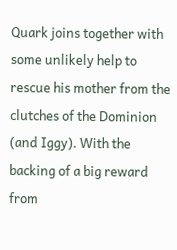Quark joins together with some unlikely help to rescue his mother from the clutches of the Dominion (and Iggy). With the backing of a big reward from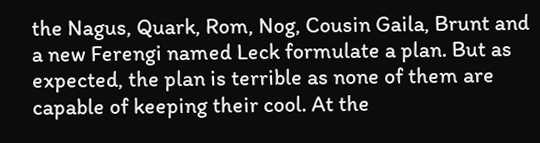the Nagus, Quark, Rom, Nog, Cousin Gaila, Brunt and a new Ferengi named Leck formulate a plan. But as expected, the plan is terrible as none of them are capable of keeping their cool. At the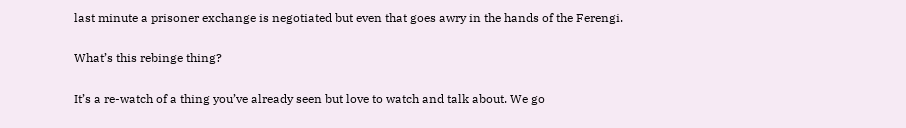last minute a prisoner exchange is negotiated but even that goes awry in the hands of the Ferengi.

What’s this rebinge thing?

It’s a re-watch of a thing you’ve already seen but love to watch and talk about. We go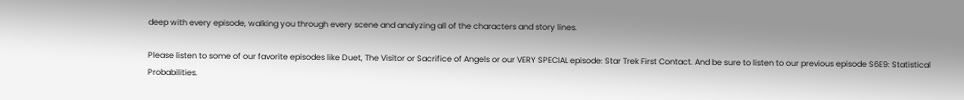deep with every episode, walking you through every scene and analyzing all of the characters and story lines.

Please listen to some of our favorite episodes like Duet, The Visitor or Sacrifice of Angels or our VERY SPECIAL episode: Star Trek First Contact. And be sure to listen to our previous episode S6E9: Statistical Probabilities.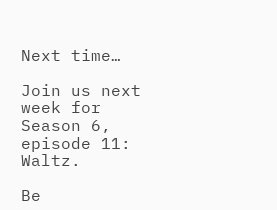Next time…

Join us next week for Season 6, episode 11: Waltz.

Be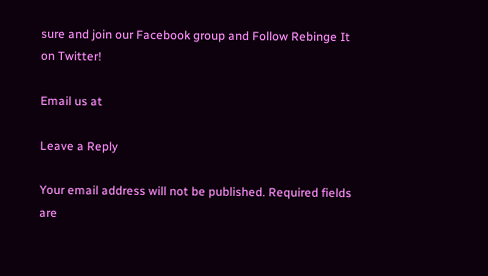sure and join our Facebook group and Follow Rebinge It on Twitter!

Email us at

Leave a Reply

Your email address will not be published. Required fields are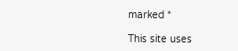marked *

This site uses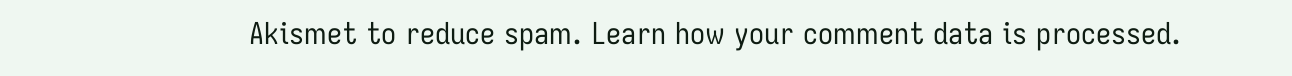Akismet to reduce spam. Learn how your comment data is processed.